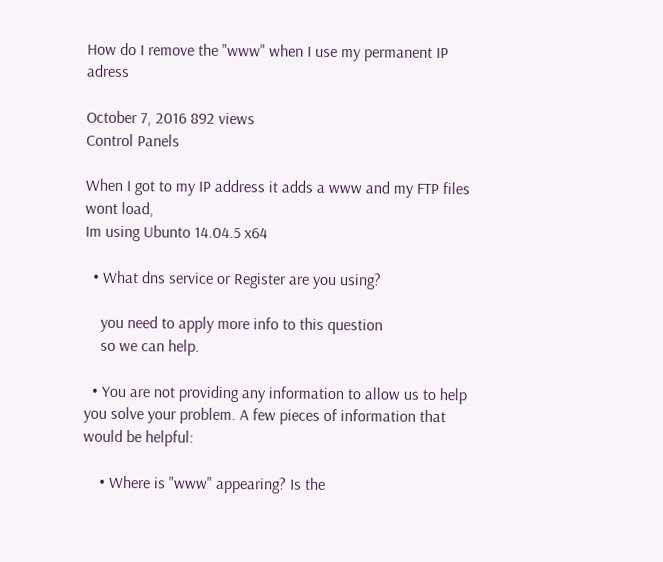How do I remove the "www" when I use my permanent IP adress

October 7, 2016 892 views
Control Panels

When I got to my IP address it adds a www and my FTP files wont load,
Im using Ubunto 14.04.5 x64

  • What dns service or Register are you using?

    you need to apply more info to this question
    so we can help.

  • You are not providing any information to allow us to help you solve your problem. A few pieces of information that would be helpful:

    • Where is "www" appearing? Is the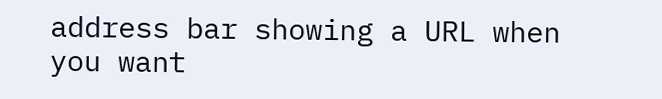address bar showing a URL when you want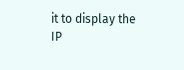it to display the IP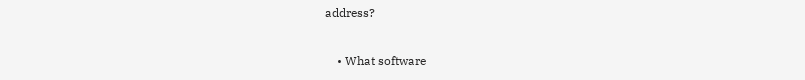address?

    • What software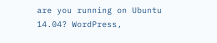are you running on Ubuntu 14.04? WordPress,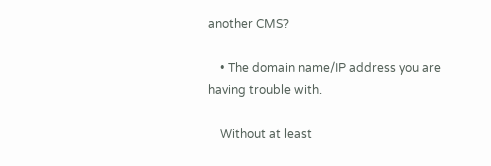another CMS?

    • The domain name/IP address you are having trouble with.

    Without at least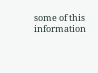some of this information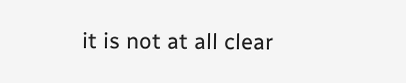it is not at all clear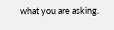what you are asking.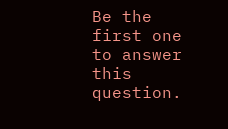Be the first one to answer this question.